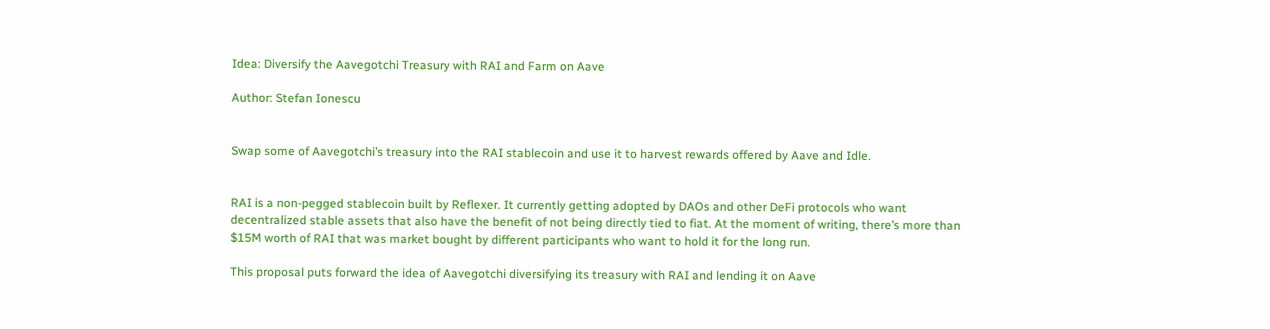Idea: Diversify the Aavegotchi Treasury with RAI and Farm on Aave

Author: Stefan Ionescu


Swap some of Aavegotchi’s treasury into the RAI stablecoin and use it to harvest rewards offered by Aave and Idle.


RAI is a non-pegged stablecoin built by Reflexer. It currently getting adopted by DAOs and other DeFi protocols who want decentralized stable assets that also have the benefit of not being directly tied to fiat. At the moment of writing, there’s more than $15M worth of RAI that was market bought by different participants who want to hold it for the long run.

This proposal puts forward the idea of Aavegotchi diversifying its treasury with RAI and lending it on Aave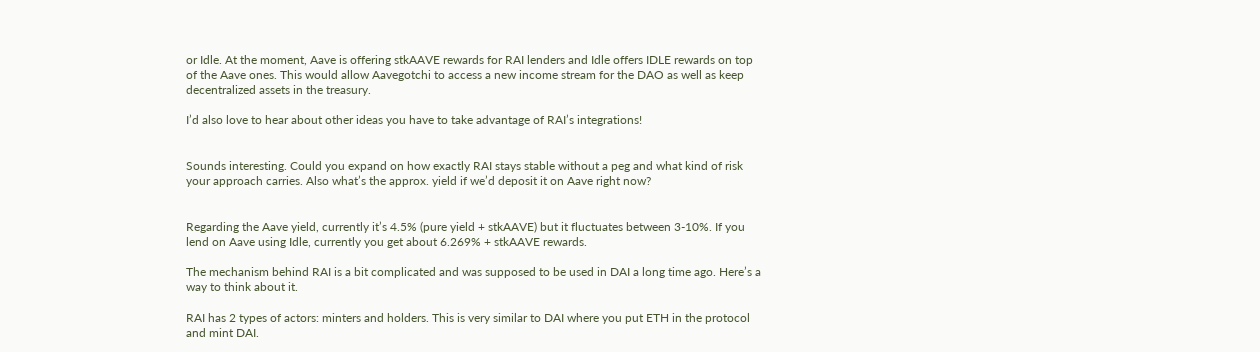or Idle. At the moment, Aave is offering stkAAVE rewards for RAI lenders and Idle offers IDLE rewards on top of the Aave ones. This would allow Aavegotchi to access a new income stream for the DAO as well as keep decentralized assets in the treasury.

I’d also love to hear about other ideas you have to take advantage of RAI’s integrations!


Sounds interesting. Could you expand on how exactly RAI stays stable without a peg and what kind of risk your approach carries. Also what’s the approx. yield if we’d deposit it on Aave right now?


Regarding the Aave yield, currently it’s 4.5% (pure yield + stkAAVE) but it fluctuates between 3-10%. If you lend on Aave using Idle, currently you get about 6.269% + stkAAVE rewards.

The mechanism behind RAI is a bit complicated and was supposed to be used in DAI a long time ago. Here’s a way to think about it.

RAI has 2 types of actors: minters and holders. This is very similar to DAI where you put ETH in the protocol and mint DAI.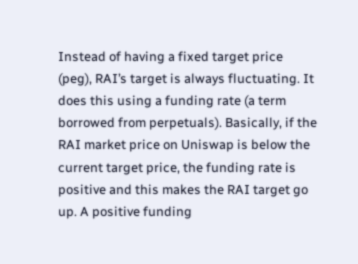Instead of having a fixed target price (peg), RAI’s target is always fluctuating. It does this using a funding rate (a term borrowed from perpetuals). Basically, if the RAI market price on Uniswap is below the current target price, the funding rate is positive and this makes the RAI target go up. A positive funding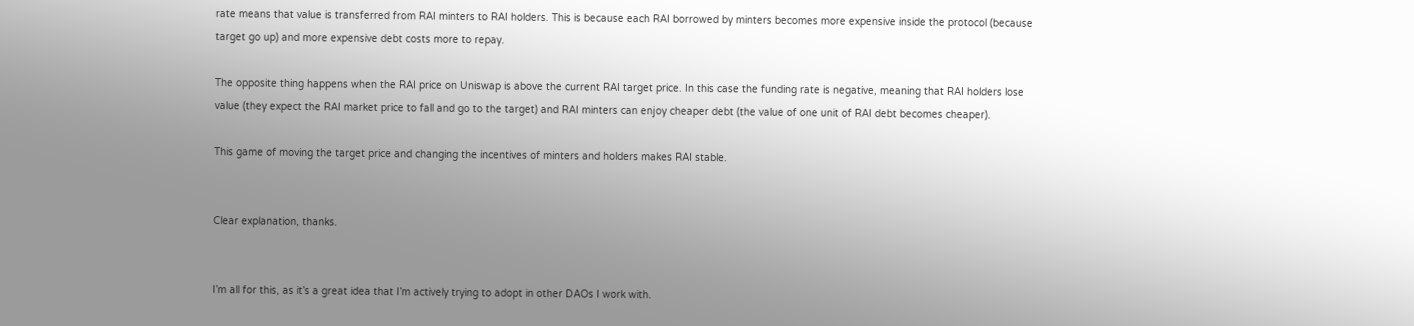rate means that value is transferred from RAI minters to RAI holders. This is because each RAI borrowed by minters becomes more expensive inside the protocol (because target go up) and more expensive debt costs more to repay.

The opposite thing happens when the RAI price on Uniswap is above the current RAI target price. In this case the funding rate is negative, meaning that RAI holders lose value (they expect the RAI market price to fall and go to the target) and RAI minters can enjoy cheaper debt (the value of one unit of RAI debt becomes cheaper).

This game of moving the target price and changing the incentives of minters and holders makes RAI stable.


Clear explanation, thanks.


I’m all for this, as it’s a great idea that I’m actively trying to adopt in other DAOs I work with.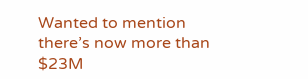Wanted to mention there’s now more than $23M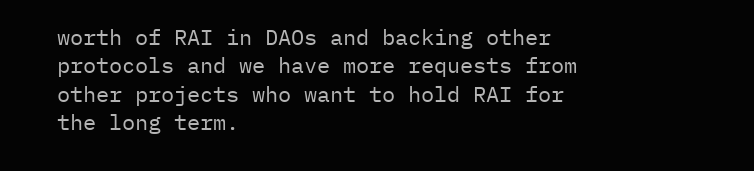worth of RAI in DAOs and backing other protocols and we have more requests from other projects who want to hold RAI for the long term.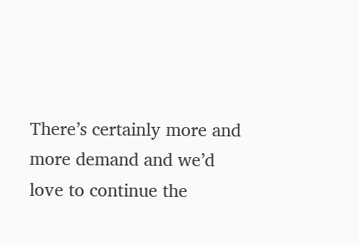There’s certainly more and more demand and we’d love to continue the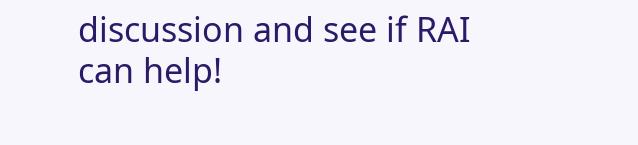discussion and see if RAI can help!